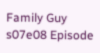Family Guy s07e08 Episode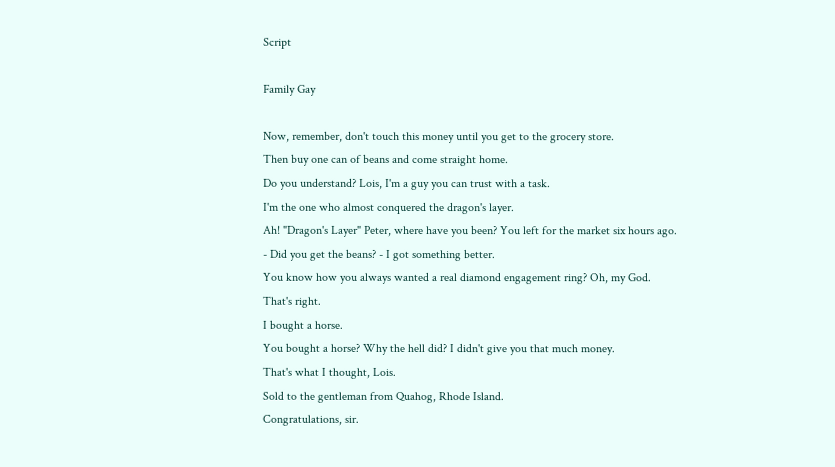Script

Family Gay

Now, remember, don't touch this money until you get to the grocery store.
Then buy one can of beans and come straight home.
Do you understand? Lois, I'm a guy you can trust with a task.
I'm the one who almost conquered the dragon's layer.
Ah! "Dragon's Layer" Peter, where have you been? You left for the market six hours ago.
- Did you get the beans? - I got something better.
You know how you always wanted a real diamond engagement ring? Oh, my God.
That's right.
I bought a horse.
You bought a horse? Why the hell did? I didn't give you that much money.
That's what I thought, Lois.
Sold to the gentleman from Quahog, Rhode Island.
Congratulations, sir.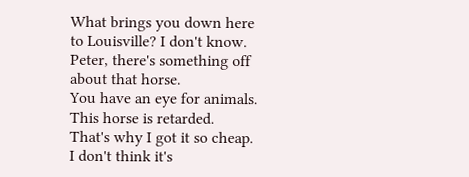What brings you down here to Louisville? I don't know.
Peter, there's something off about that horse.
You have an eye for animals.
This horse is retarded.
That's why I got it so cheap.
I don't think it's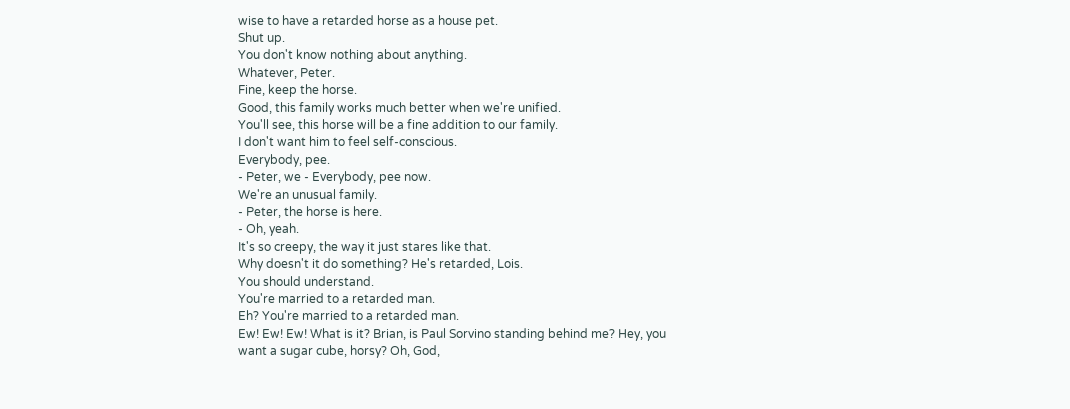wise to have a retarded horse as a house pet.
Shut up.
You don't know nothing about anything.
Whatever, Peter.
Fine, keep the horse.
Good, this family works much better when we're unified.
You'll see, this horse will be a fine addition to our family.
I don't want him to feel self-conscious.
Everybody, pee.
- Peter, we - Everybody, pee now.
We're an unusual family.
- Peter, the horse is here.
- Oh, yeah.
It's so creepy, the way it just stares like that.
Why doesn't it do something? He's retarded, Lois.
You should understand.
You're married to a retarded man.
Eh? You're married to a retarded man.
Ew! Ew! Ew! What is it? Brian, is Paul Sorvino standing behind me? Hey, you want a sugar cube, horsy? Oh, God,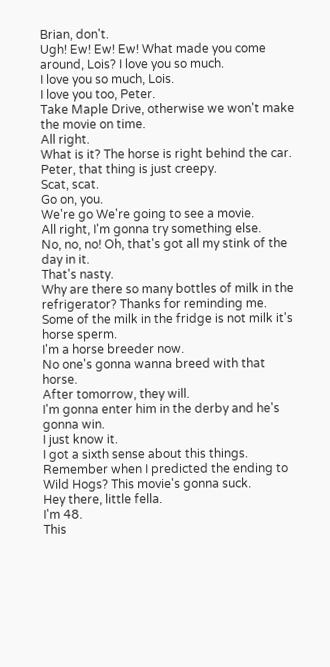Brian, don't.
Ugh! Ew! Ew! Ew! What made you come around, Lois? I love you so much.
I love you so much, Lois.
I love you too, Peter.
Take Maple Drive, otherwise we won't make the movie on time.
All right.
What is it? The horse is right behind the car.
Peter, that thing is just creepy.
Scat, scat.
Go on, you.
We're go We're going to see a movie.
All right, I'm gonna try something else.
No, no, no! Oh, that's got all my stink of the day in it.
That's nasty.
Why are there so many bottles of milk in the refrigerator? Thanks for reminding me.
Some of the milk in the fridge is not milk it's horse sperm.
I'm a horse breeder now.
No one's gonna wanna breed with that horse.
After tomorrow, they will.
I'm gonna enter him in the derby and he's gonna win.
I just know it.
I got a sixth sense about this things.
Remember when I predicted the ending to Wild Hogs? This movie's gonna suck.
Hey there, little fella.
I'm 48.
This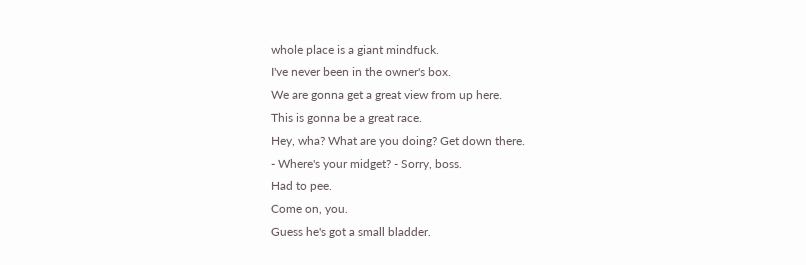whole place is a giant mindfuck.
I've never been in the owner's box.
We are gonna get a great view from up here.
This is gonna be a great race.
Hey, wha? What are you doing? Get down there.
- Where's your midget? - Sorry, boss.
Had to pee.
Come on, you.
Guess he's got a small bladder.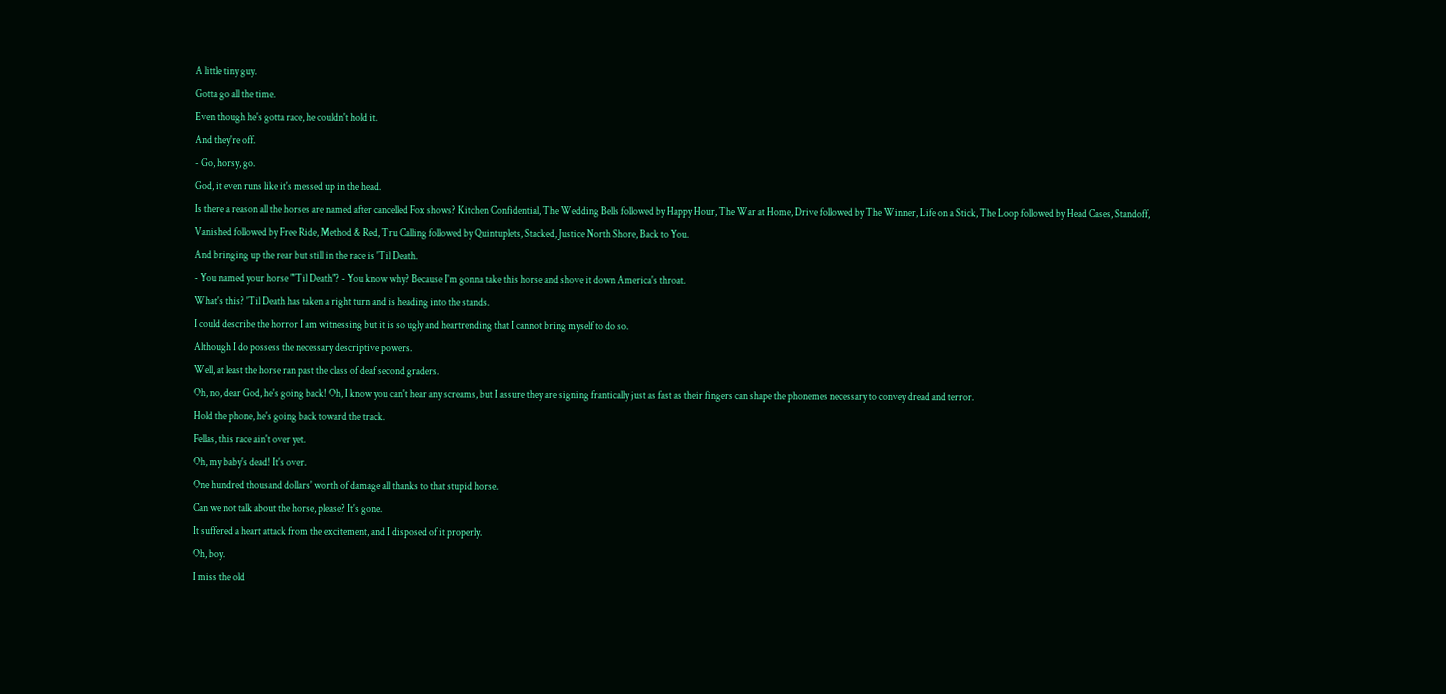A little tiny guy.
Gotta go all the time.
Even though he's gotta race, he couldn't hold it.
And they're off.
- Go, horsy, go.
God, it even runs like it's messed up in the head.
Is there a reason all the horses are named after cancelled Fox shows? Kitchen Confidential, The Wedding Bells followed by Happy Hour, The War at Home, Drive followed by The Winner, Life on a Stick, The Loop followed by Head Cases, Standoff, Vanished followed by Free Ride, Method & Red, Tru Calling followed by Quintuplets, Stacked, Justice North Shore, Back to You.
And bringing up the rear but still in the race is 'Til Death.
- You named your horse "'Til Death"? - You know why? Because I'm gonna take this horse and shove it down America's throat.
What's this? 'Til Death has taken a right turn and is heading into the stands.
I could describe the horror I am witnessing but it is so ugly and heartrending that I cannot bring myself to do so.
Although I do possess the necessary descriptive powers.
Well, at least the horse ran past the class of deaf second graders.
Oh, no, dear God, he's going back! Oh, I know you can't hear any screams, but I assure they are signing frantically just as fast as their fingers can shape the phonemes necessary to convey dread and terror.
Hold the phone, he's going back toward the track.
Fellas, this race ain't over yet.
Oh, my baby's dead! It's over.
One hundred thousand dollars' worth of damage all thanks to that stupid horse.
Can we not talk about the horse, please? It's gone.
It suffered a heart attack from the excitement, and I disposed of it properly.
Oh, boy.
I miss the old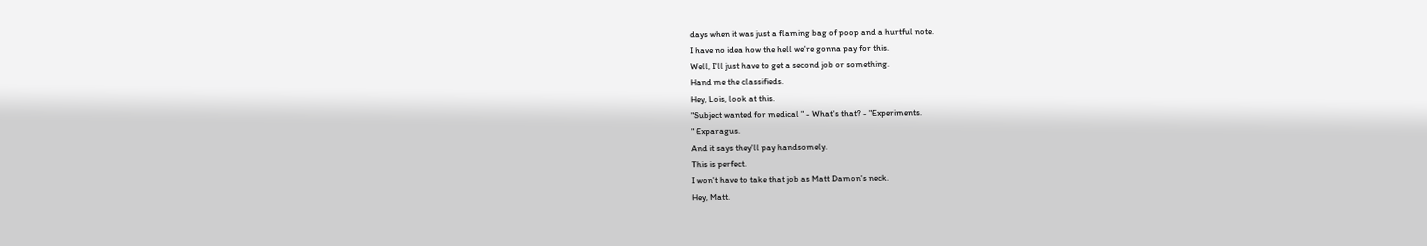days when it was just a flaming bag of poop and a hurtful note.
I have no idea how the hell we're gonna pay for this.
Well, I'll just have to get a second job or something.
Hand me the classifieds.
Hey, Lois, look at this.
"Subject wanted for medical " - What's that? - "Experiments.
" Exparagus.
And it says they'll pay handsomely.
This is perfect.
I won't have to take that job as Matt Damon's neck.
Hey, Matt.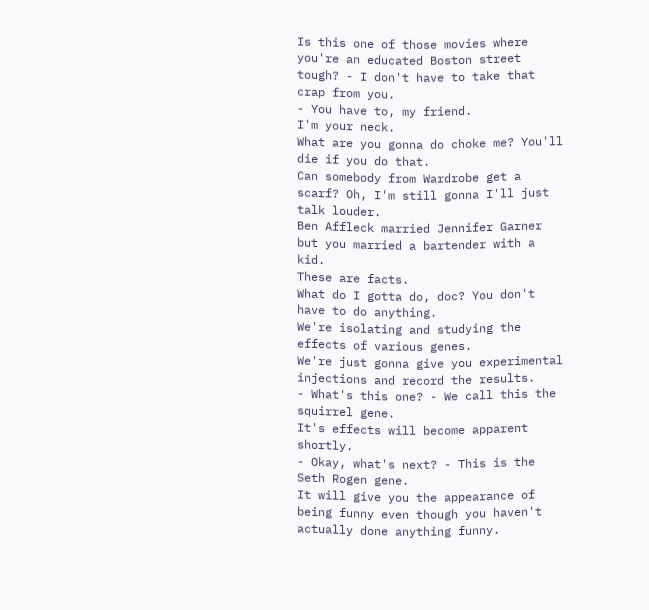Is this one of those movies where you're an educated Boston street tough? - I don't have to take that crap from you.
- You have to, my friend.
I'm your neck.
What are you gonna do choke me? You'll die if you do that.
Can somebody from Wardrobe get a scarf? Oh, I'm still gonna I'll just talk louder.
Ben Affleck married Jennifer Garner but you married a bartender with a kid.
These are facts.
What do I gotta do, doc? You don't have to do anything.
We're isolating and studying the effects of various genes.
We're just gonna give you experimental injections and record the results.
- What's this one? - We call this the squirrel gene.
It's effects will become apparent shortly.
- Okay, what's next? - This is the Seth Rogen gene.
It will give you the appearance of being funny even though you haven't actually done anything funny.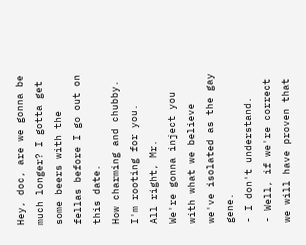Hey, doc, are we gonna be much longer? I gotta get some beers with the fellas before I go out on this date.
How charming and chubby.
I'm rooting for you.
All right, Mr.
We're gonna inject you with what we believe we've isolated as the gay gene.
- I don't understand.
- Well, if we're correct we will have proven that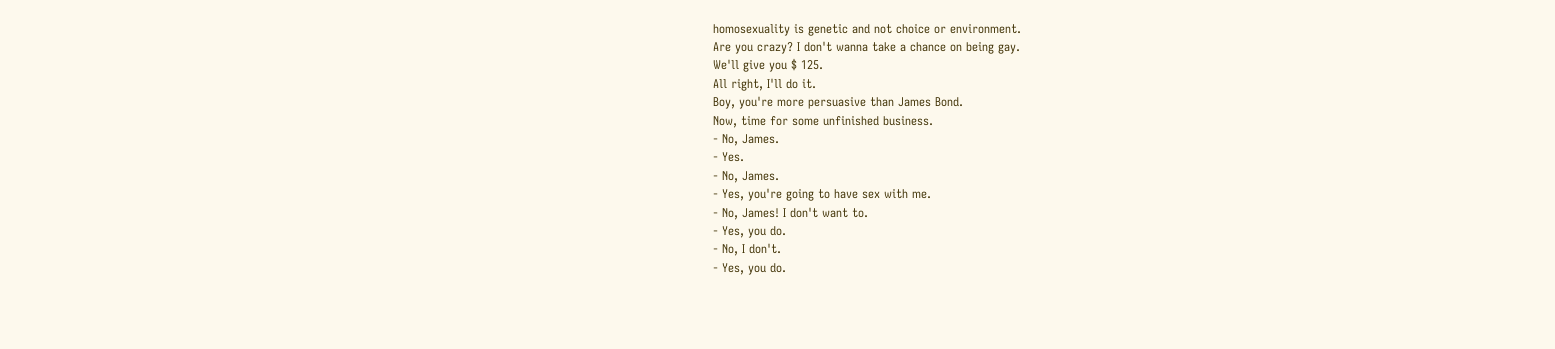homosexuality is genetic and not choice or environment.
Are you crazy? I don't wanna take a chance on being gay.
We'll give you $ 125.
All right, I'll do it.
Boy, you're more persuasive than James Bond.
Now, time for some unfinished business.
- No, James.
- Yes.
- No, James.
- Yes, you're going to have sex with me.
- No, James! I don't want to.
- Yes, you do.
- No, I don't.
- Yes, you do.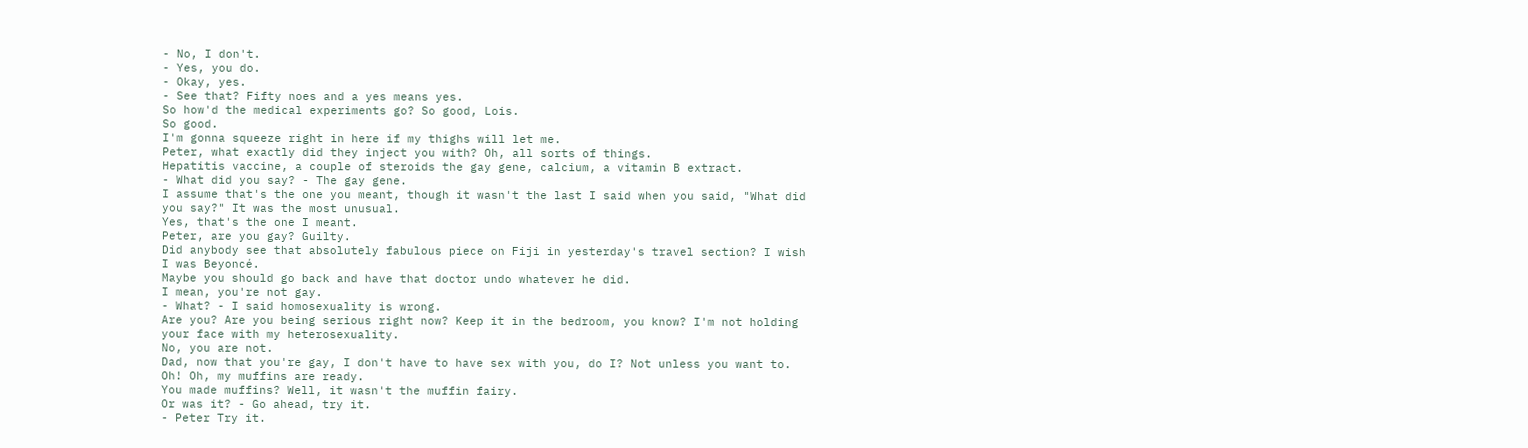- No, I don't.
- Yes, you do.
- Okay, yes.
- See that? Fifty noes and a yes means yes.
So how'd the medical experiments go? So good, Lois.
So good.
I'm gonna squeeze right in here if my thighs will let me.
Peter, what exactly did they inject you with? Oh, all sorts of things.
Hepatitis vaccine, a couple of steroids the gay gene, calcium, a vitamin B extract.
- What did you say? - The gay gene.
I assume that's the one you meant, though it wasn't the last I said when you said, "What did you say?" It was the most unusual.
Yes, that's the one I meant.
Peter, are you gay? Guilty.
Did anybody see that absolutely fabulous piece on Fiji in yesterday's travel section? I wish I was Beyoncé.
Maybe you should go back and have that doctor undo whatever he did.
I mean, you're not gay.
- What? - I said homosexuality is wrong.
Are you? Are you being serious right now? Keep it in the bedroom, you know? I'm not holding your face with my heterosexuality.
No, you are not.
Dad, now that you're gay, I don't have to have sex with you, do I? Not unless you want to.
Oh! Oh, my muffins are ready.
You made muffins? Well, it wasn't the muffin fairy.
Or was it? - Go ahead, try it.
- Peter Try it.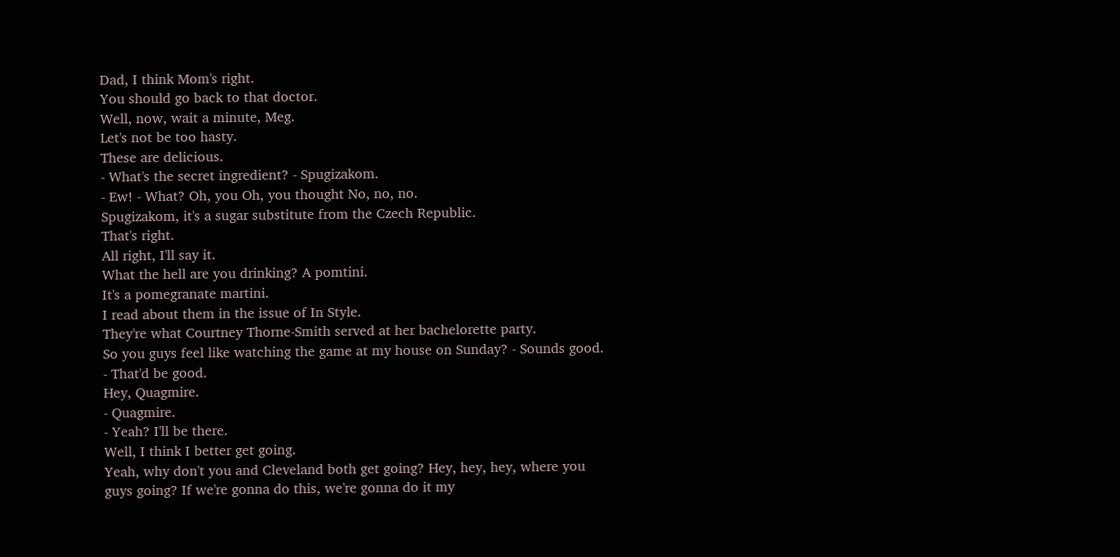Dad, I think Mom's right.
You should go back to that doctor.
Well, now, wait a minute, Meg.
Let's not be too hasty.
These are delicious.
- What's the secret ingredient? - Spugizakom.
- Ew! - What? Oh, you Oh, you thought No, no, no.
Spugizakom, it's a sugar substitute from the Czech Republic.
That's right.
All right, I'll say it.
What the hell are you drinking? A pomtini.
It's a pomegranate martini.
I read about them in the issue of In Style.
They're what Courtney Thorne-Smith served at her bachelorette party.
So you guys feel like watching the game at my house on Sunday? - Sounds good.
- That'd be good.
Hey, Quagmire.
- Quagmire.
- Yeah? I'll be there.
Well, I think I better get going.
Yeah, why don't you and Cleveland both get going? Hey, hey, hey, where you guys going? If we're gonna do this, we're gonna do it my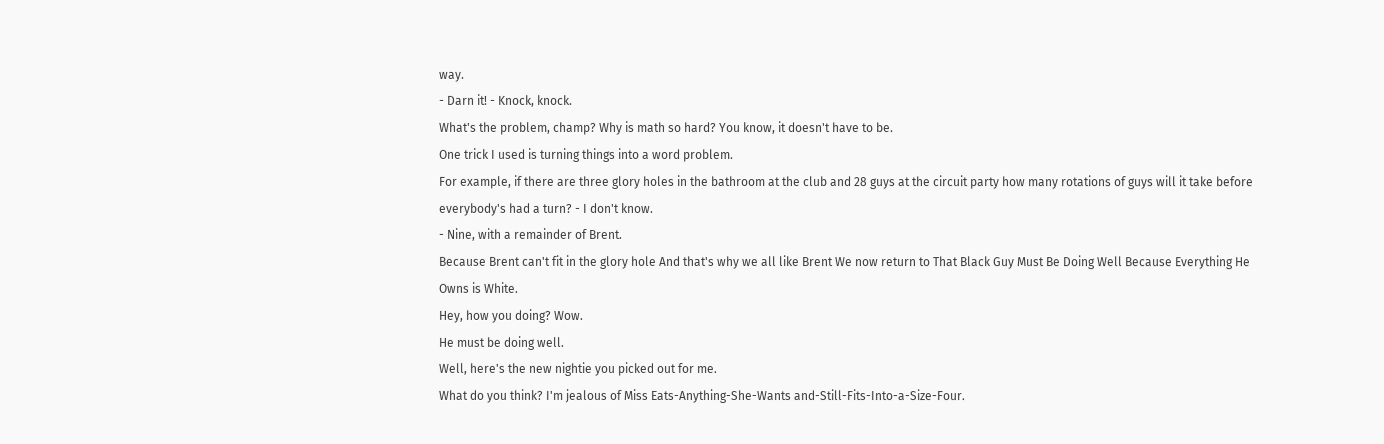way.
- Darn it! - Knock, knock.
What's the problem, champ? Why is math so hard? You know, it doesn't have to be.
One trick I used is turning things into a word problem.
For example, if there are three glory holes in the bathroom at the club and 28 guys at the circuit party how many rotations of guys will it take before everybody's had a turn? - I don't know.
- Nine, with a remainder of Brent.
Because Brent can't fit in the glory hole And that's why we all like Brent We now return to That Black Guy Must Be Doing Well Because Everything He Owns is White.
Hey, how you doing? Wow.
He must be doing well.
Well, here's the new nightie you picked out for me.
What do you think? I'm jealous of Miss Eats-Anything-She-Wants and-Still-Fits-Into-a-Size-Four.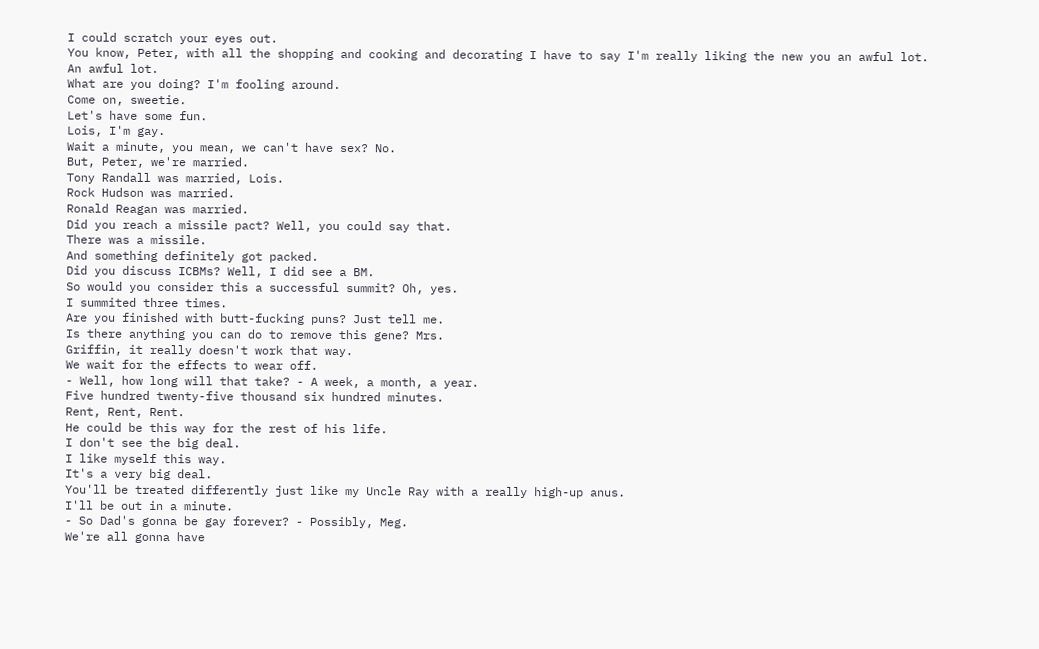I could scratch your eyes out.
You know, Peter, with all the shopping and cooking and decorating I have to say I'm really liking the new you an awful lot.
An awful lot.
What are you doing? I'm fooling around.
Come on, sweetie.
Let's have some fun.
Lois, I'm gay.
Wait a minute, you mean, we can't have sex? No.
But, Peter, we're married.
Tony Randall was married, Lois.
Rock Hudson was married.
Ronald Reagan was married.
Did you reach a missile pact? Well, you could say that.
There was a missile.
And something definitely got packed.
Did you discuss ICBMs? Well, I did see a BM.
So would you consider this a successful summit? Oh, yes.
I summited three times.
Are you finished with butt-fucking puns? Just tell me.
Is there anything you can do to remove this gene? Mrs.
Griffin, it really doesn't work that way.
We wait for the effects to wear off.
- Well, how long will that take? - A week, a month, a year.
Five hundred twenty-five thousand six hundred minutes.
Rent, Rent, Rent.
He could be this way for the rest of his life.
I don't see the big deal.
I like myself this way.
It's a very big deal.
You'll be treated differently just like my Uncle Ray with a really high-up anus.
I'll be out in a minute.
- So Dad's gonna be gay forever? - Possibly, Meg.
We're all gonna have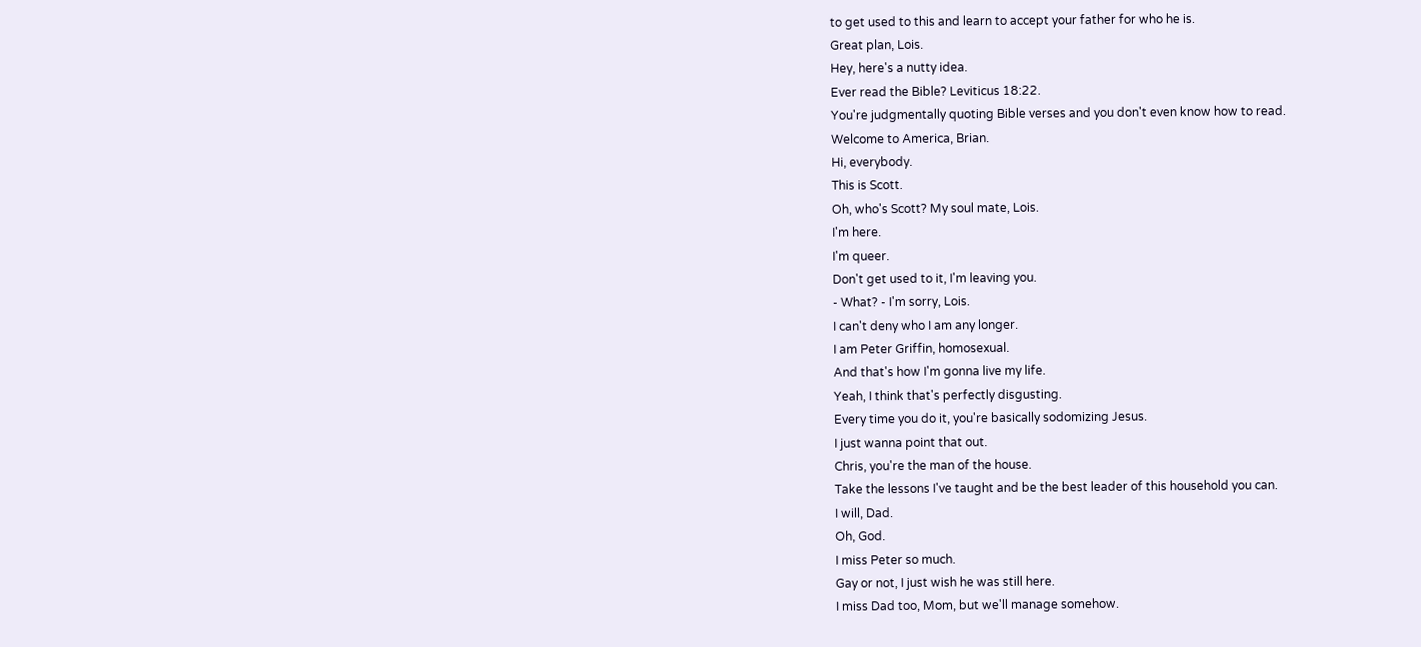to get used to this and learn to accept your father for who he is.
Great plan, Lois.
Hey, here's a nutty idea.
Ever read the Bible? Leviticus 18:22.
You're judgmentally quoting Bible verses and you don't even know how to read.
Welcome to America, Brian.
Hi, everybody.
This is Scott.
Oh, who's Scott? My soul mate, Lois.
I'm here.
I'm queer.
Don't get used to it, I'm leaving you.
- What? - I'm sorry, Lois.
I can't deny who I am any longer.
I am Peter Griffin, homosexual.
And that's how I'm gonna live my life.
Yeah, I think that's perfectly disgusting.
Every time you do it, you're basically sodomizing Jesus.
I just wanna point that out.
Chris, you're the man of the house.
Take the lessons I've taught and be the best leader of this household you can.
I will, Dad.
Oh, God.
I miss Peter so much.
Gay or not, I just wish he was still here.
I miss Dad too, Mom, but we'll manage somehow.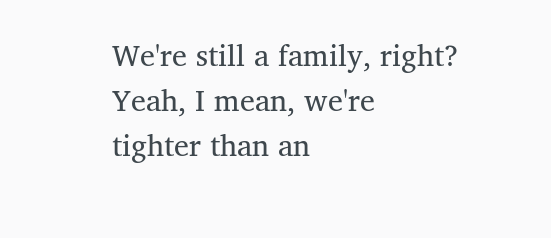We're still a family, right? Yeah, I mean, we're tighter than an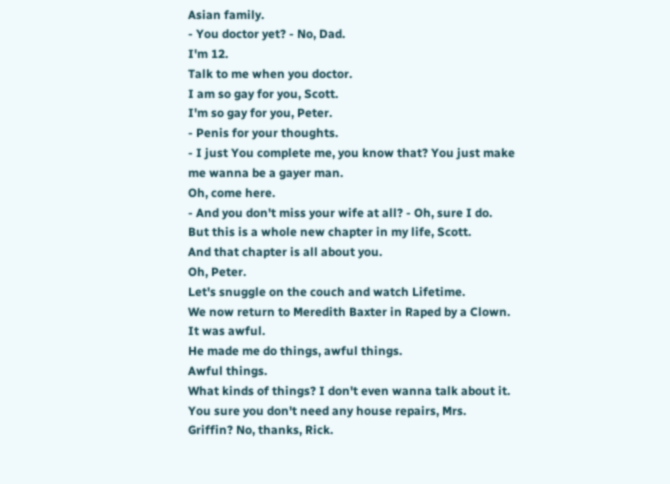Asian family.
- You doctor yet? - No, Dad.
I'm 12.
Talk to me when you doctor.
I am so gay for you, Scott.
I'm so gay for you, Peter.
- Penis for your thoughts.
- I just You complete me, you know that? You just make me wanna be a gayer man.
Oh, come here.
- And you don't miss your wife at all? - Oh, sure I do.
But this is a whole new chapter in my life, Scott.
And that chapter is all about you.
Oh, Peter.
Let's snuggle on the couch and watch Lifetime.
We now return to Meredith Baxter in Raped by a Clown.
It was awful.
He made me do things, awful things.
Awful things.
What kinds of things? I don't even wanna talk about it.
You sure you don't need any house repairs, Mrs.
Griffin? No, thanks, Rick.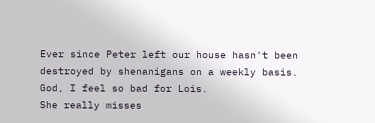Ever since Peter left our house hasn't been destroyed by shenanigans on a weekly basis.
God, I feel so bad for Lois.
She really misses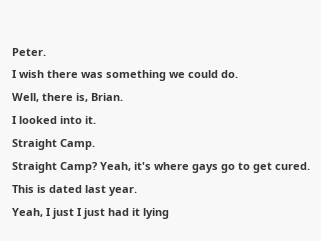Peter.
I wish there was something we could do.
Well, there is, Brian.
I looked into it.
Straight Camp.
Straight Camp? Yeah, it's where gays go to get cured.
This is dated last year.
Yeah, I just I just had it lying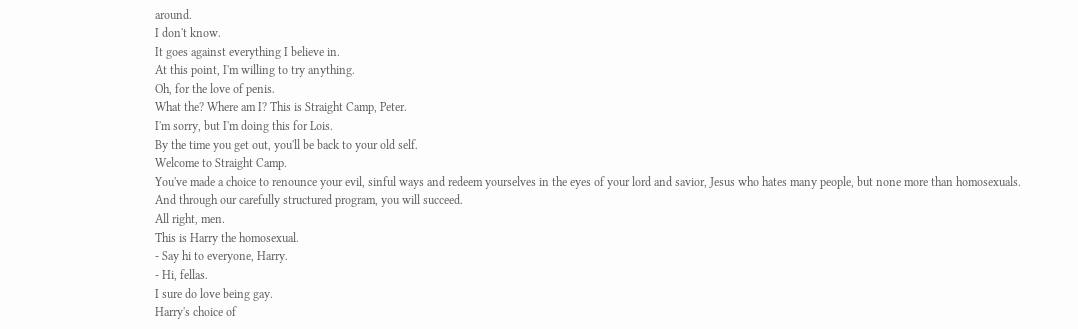around.
I don't know.
It goes against everything I believe in.
At this point, I'm willing to try anything.
Oh, for the love of penis.
What the? Where am I? This is Straight Camp, Peter.
I'm sorry, but I'm doing this for Lois.
By the time you get out, you'll be back to your old self.
Welcome to Straight Camp.
You've made a choice to renounce your evil, sinful ways and redeem yourselves in the eyes of your lord and savior, Jesus who hates many people, but none more than homosexuals.
And through our carefully structured program, you will succeed.
All right, men.
This is Harry the homosexual.
- Say hi to everyone, Harry.
- Hi, fellas.
I sure do love being gay.
Harry's choice of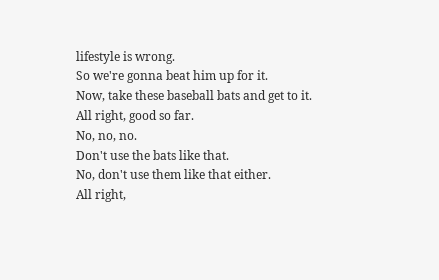lifestyle is wrong.
So we're gonna beat him up for it.
Now, take these baseball bats and get to it.
All right, good so far.
No, no, no.
Don't use the bats like that.
No, don't use them like that either.
All right,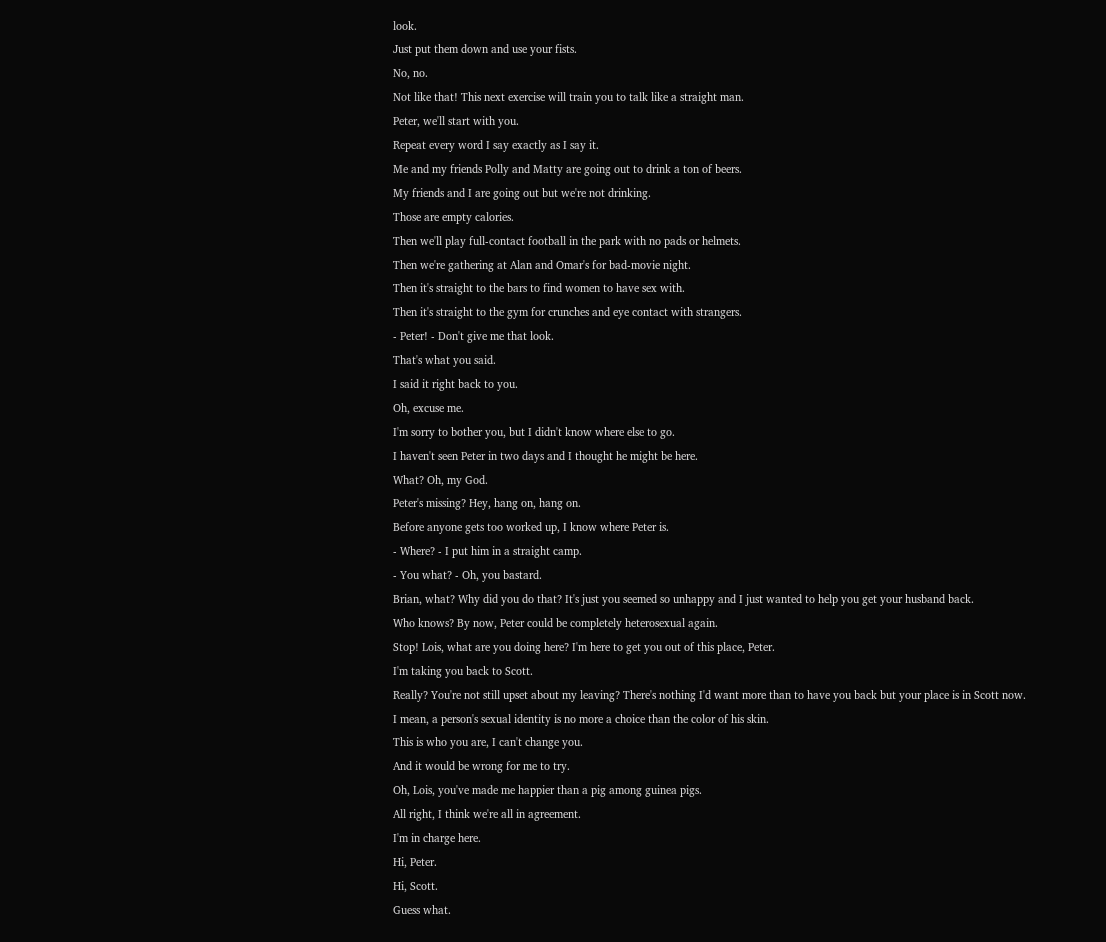look.
Just put them down and use your fists.
No, no.
Not like that! This next exercise will train you to talk like a straight man.
Peter, we'll start with you.
Repeat every word I say exactly as I say it.
Me and my friends Polly and Matty are going out to drink a ton of beers.
My friends and I are going out but we're not drinking.
Those are empty calories.
Then we'll play full-contact football in the park with no pads or helmets.
Then we're gathering at Alan and Omar's for bad-movie night.
Then it's straight to the bars to find women to have sex with.
Then it's straight to the gym for crunches and eye contact with strangers.
- Peter! - Don't give me that look.
That's what you said.
I said it right back to you.
Oh, excuse me.
I'm sorry to bother you, but I didn't know where else to go.
I haven't seen Peter in two days and I thought he might be here.
What? Oh, my God.
Peter's missing? Hey, hang on, hang on.
Before anyone gets too worked up, I know where Peter is.
- Where? - I put him in a straight camp.
- You what? - Oh, you bastard.
Brian, what? Why did you do that? It's just you seemed so unhappy and I just wanted to help you get your husband back.
Who knows? By now, Peter could be completely heterosexual again.
Stop! Lois, what are you doing here? I'm here to get you out of this place, Peter.
I'm taking you back to Scott.
Really? You're not still upset about my leaving? There's nothing I'd want more than to have you back but your place is in Scott now.
I mean, a person's sexual identity is no more a choice than the color of his skin.
This is who you are, I can't change you.
And it would be wrong for me to try.
Oh, Lois, you've made me happier than a pig among guinea pigs.
All right, I think we're all in agreement.
I'm in charge here.
Hi, Peter.
Hi, Scott.
Guess what.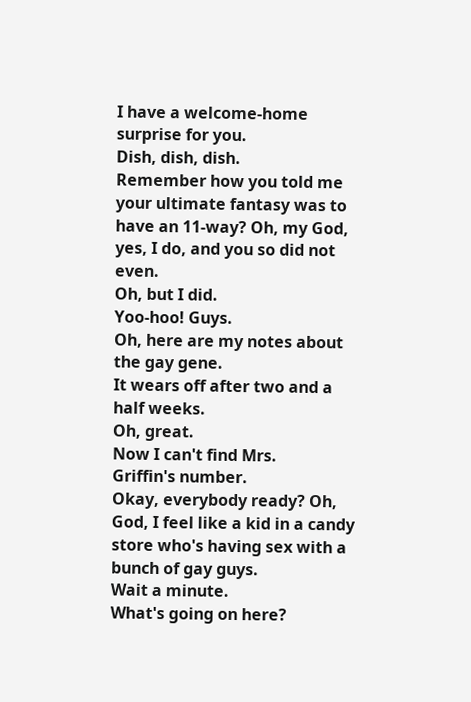I have a welcome-home surprise for you.
Dish, dish, dish.
Remember how you told me your ultimate fantasy was to have an 11-way? Oh, my God, yes, I do, and you so did not even.
Oh, but I did.
Yoo-hoo! Guys.
Oh, here are my notes about the gay gene.
It wears off after two and a half weeks.
Oh, great.
Now I can't find Mrs.
Griffin's number.
Okay, everybody ready? Oh, God, I feel like a kid in a candy store who's having sex with a bunch of gay guys.
Wait a minute.
What's going on here?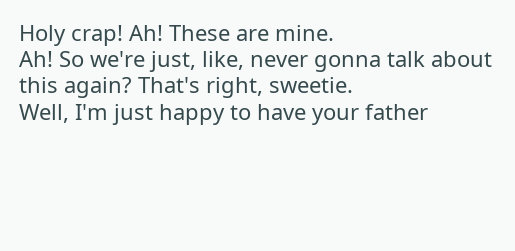Holy crap! Ah! These are mine.
Ah! So we're just, like, never gonna talk about this again? That's right, sweetie.
Well, I'm just happy to have your father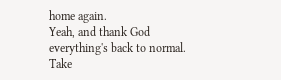home again.
Yeah, and thank God everything's back to normal.
Take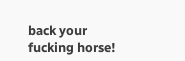back your fucking horse!